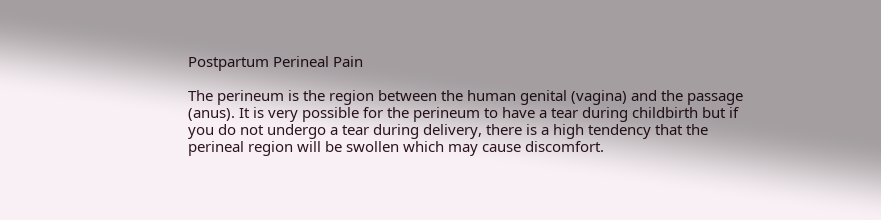Postpartum Perineal Pain

The perineum is the region between the human genital (vagina) and the passage (anus). It is very possible for the perineum to have a tear during childbirth but if you do not undergo a tear during delivery, there is a high tendency that the perineal region will be swollen which may cause discomfort.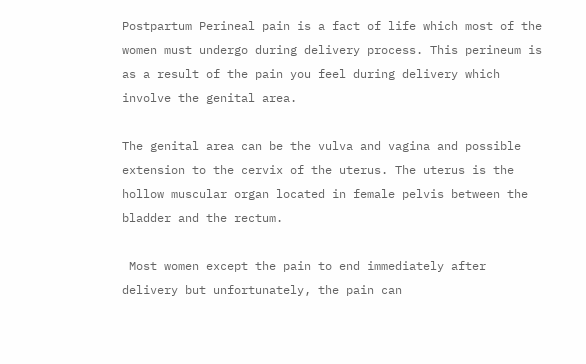Postpartum Perineal pain is a fact of life which most of the women must undergo during delivery process. This perineum is as a result of the pain you feel during delivery which involve the genital area.

The genital area can be the vulva and vagina and possible extension to the cervix of the uterus. The uterus is the hollow muscular organ located in female pelvis between the bladder and the rectum.

 Most women except the pain to end immediately after delivery but unfortunately, the pain can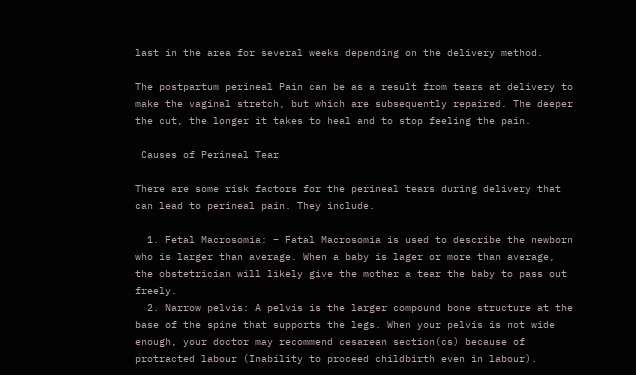last in the area for several weeks depending on the delivery method.

The postpartum perineal Pain can be as a result from tears at delivery to make the vaginal stretch, but which are subsequently repaired. The deeper the cut, the longer it takes to heal and to stop feeling the pain.

 Causes of Perineal Tear

There are some risk factors for the perineal tears during delivery that can lead to perineal pain. They include.

  1. Fetal Macrosomia: – Fatal Macrosomia is used to describe the newborn who is larger than average. When a baby is lager or more than average, the obstetrician will likely give the mother a tear the baby to pass out freely.
  2. Narrow pelvis: A pelvis is the larger compound bone structure at the base of the spine that supports the legs. When your pelvis is not wide enough, your doctor may recommend cesarean section(cs) because of protracted labour (Inability to proceed childbirth even in labour).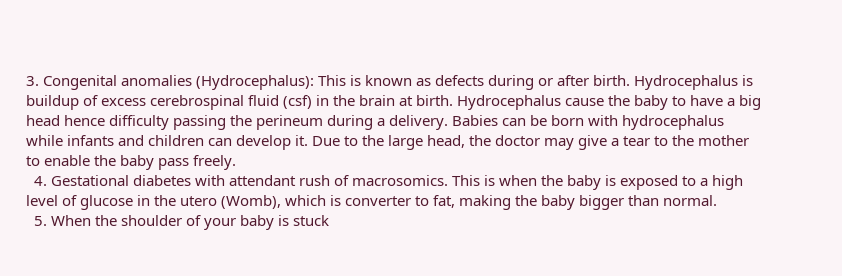3. Congenital anomalies (Hydrocephalus): This is known as defects during or after birth. Hydrocephalus is buildup of excess cerebrospinal fluid (csf) in the brain at birth. Hydrocephalus cause the baby to have a big head hence difficulty passing the perineum during a delivery. Babies can be born with hydrocephalus while infants and children can develop it. Due to the large head, the doctor may give a tear to the mother to enable the baby pass freely.
  4. Gestational diabetes with attendant rush of macrosomics. This is when the baby is exposed to a high level of glucose in the utero (Womb), which is converter to fat, making the baby bigger than normal.
  5. When the shoulder of your baby is stuck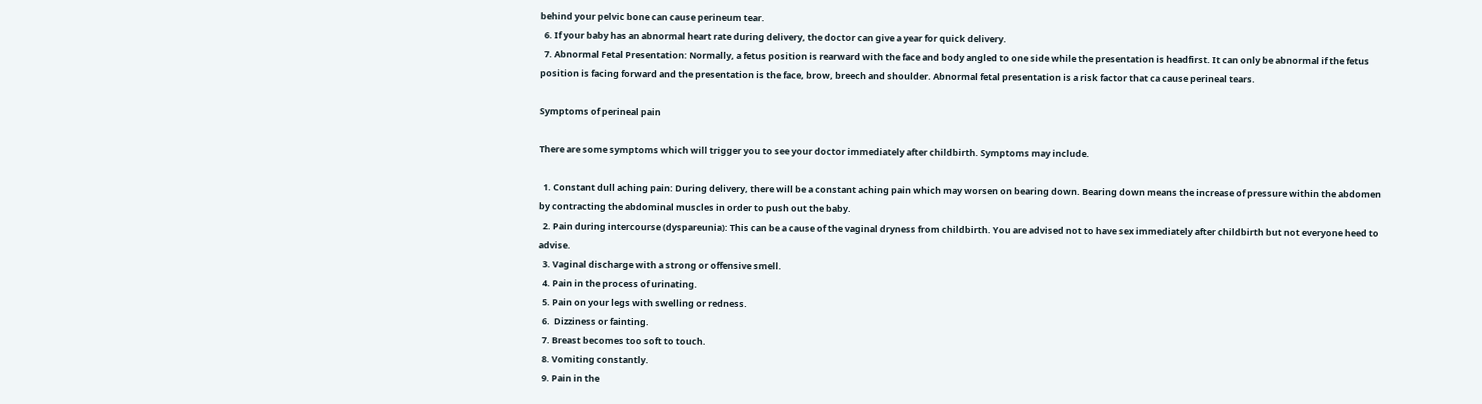behind your pelvic bone can cause perineum tear.
  6. If your baby has an abnormal heart rate during delivery, the doctor can give a year for quick delivery.
  7. Abnormal Fetal Presentation: Normally, a fetus position is rearward with the face and body angled to one side while the presentation is headfirst. It can only be abnormal if the fetus position is facing forward and the presentation is the face, brow, breech and shoulder. Abnormal fetal presentation is a risk factor that ca cause perineal tears.

Symptoms of perineal pain

There are some symptoms which will trigger you to see your doctor immediately after childbirth. Symptoms may include.

  1. Constant dull aching pain: During delivery, there will be a constant aching pain which may worsen on bearing down. Bearing down means the increase of pressure within the abdomen by contracting the abdominal muscles in order to push out the baby.
  2. Pain during intercourse (dyspareunia): This can be a cause of the vaginal dryness from childbirth. You are advised not to have sex immediately after childbirth but not everyone heed to advise.
  3. Vaginal discharge with a strong or offensive smell.
  4. Pain in the process of urinating.
  5. Pain on your legs with swelling or redness.
  6.  Dizziness or fainting.
  7. Breast becomes too soft to touch.
  8. Vomiting constantly.
  9. Pain in the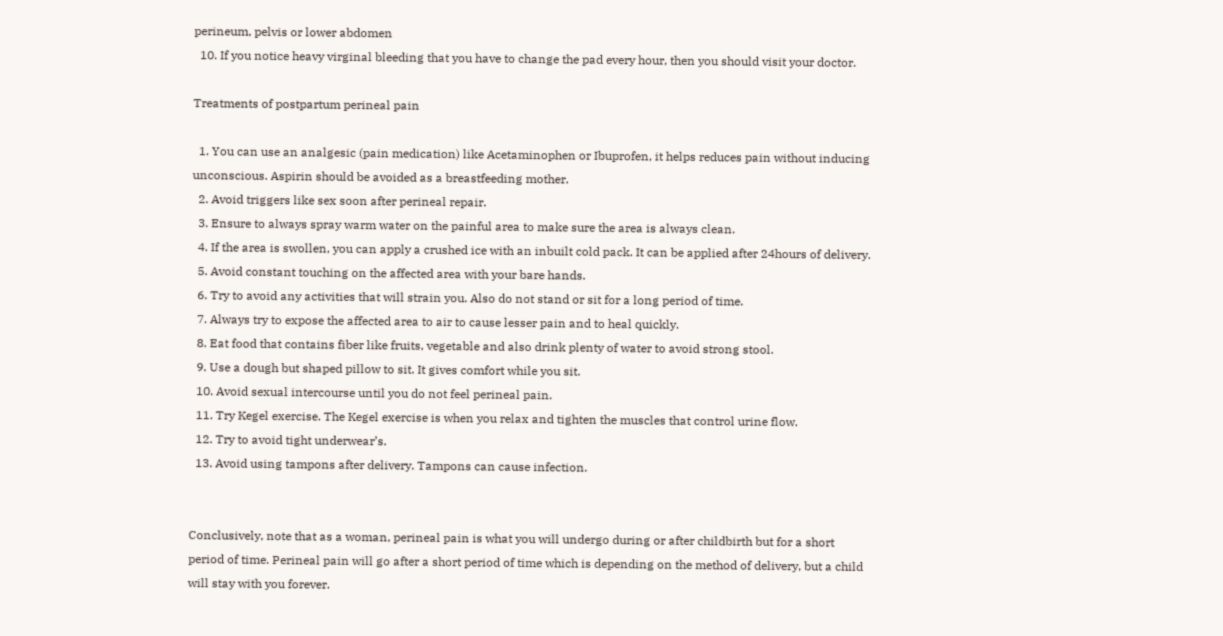perineum, pelvis or lower abdomen
  10. If you notice heavy virginal bleeding that you have to change the pad every hour, then you should visit your doctor.

Treatments of postpartum perineal pain

  1. You can use an analgesic (pain medication) like Acetaminophen or Ibuprofen, it helps reduces pain without inducing unconscious. Aspirin should be avoided as a breastfeeding mother.
  2. Avoid triggers like sex soon after perineal repair.
  3. Ensure to always spray warm water on the painful area to make sure the area is always clean.
  4. If the area is swollen, you can apply a crushed ice with an inbuilt cold pack. It can be applied after 24hours of delivery.
  5. Avoid constant touching on the affected area with your bare hands.
  6. Try to avoid any activities that will strain you. Also do not stand or sit for a long period of time.
  7. Always try to expose the affected area to air to cause lesser pain and to heal quickly.
  8. Eat food that contains fiber like fruits, vegetable and also drink plenty of water to avoid strong stool.
  9. Use a dough but shaped pillow to sit. It gives comfort while you sit.
  10. Avoid sexual intercourse until you do not feel perineal pain.
  11. Try Kegel exercise. The Kegel exercise is when you relax and tighten the muscles that control urine flow.
  12. Try to avoid tight underwear’s.
  13. Avoid using tampons after delivery. Tampons can cause infection.


Conclusively, note that as a woman, perineal pain is what you will undergo during or after childbirth but for a short period of time. Perineal pain will go after a short period of time which is depending on the method of delivery, but a child will stay with you forever.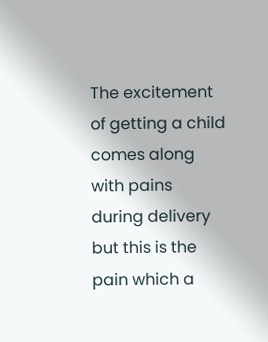The excitement of getting a child comes along with pains during delivery but this is the pain which a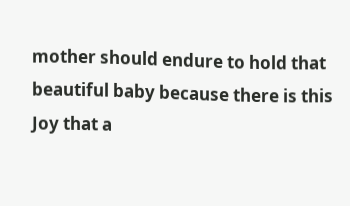mother should endure to hold that beautiful baby because there is this Joy that a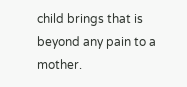child brings that is beyond any pain to a mother.